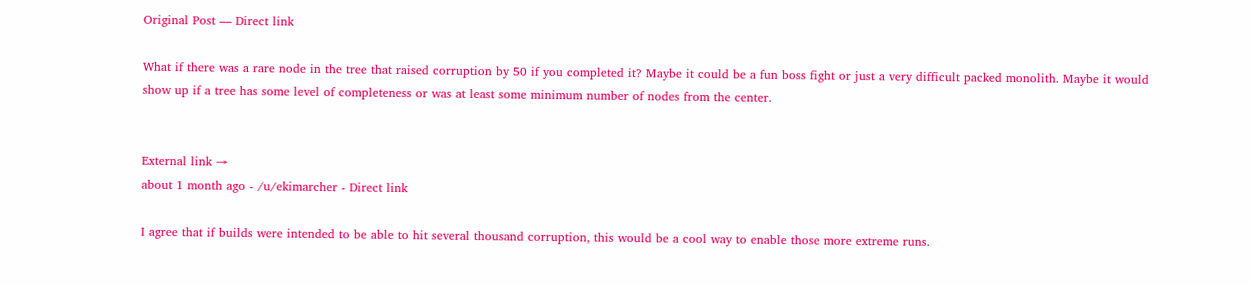Original Post — Direct link

What if there was a rare node in the tree that raised corruption by 50 if you completed it? Maybe it could be a fun boss fight or just a very difficult packed monolith. Maybe it would show up if a tree has some level of completeness or was at least some minimum number of nodes from the center.


External link →
about 1 month ago - /u/ekimarcher - Direct link

I agree that if builds were intended to be able to hit several thousand corruption, this would be a cool way to enable those more extreme runs.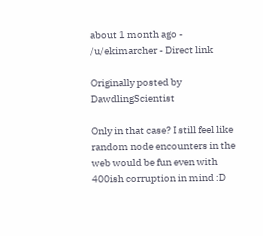about 1 month ago - /u/ekimarcher - Direct link

Originally posted by DawdlingScientist

Only in that case? I still feel like random node encounters in the web would be fun even with 400ish corruption in mind :D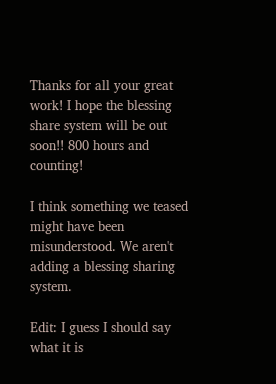Thanks for all your great work! I hope the blessing share system will be out soon!! 800 hours and counting!

I think something we teased might have been misunderstood. We aren't adding a blessing sharing system.

Edit: I guess I should say what it is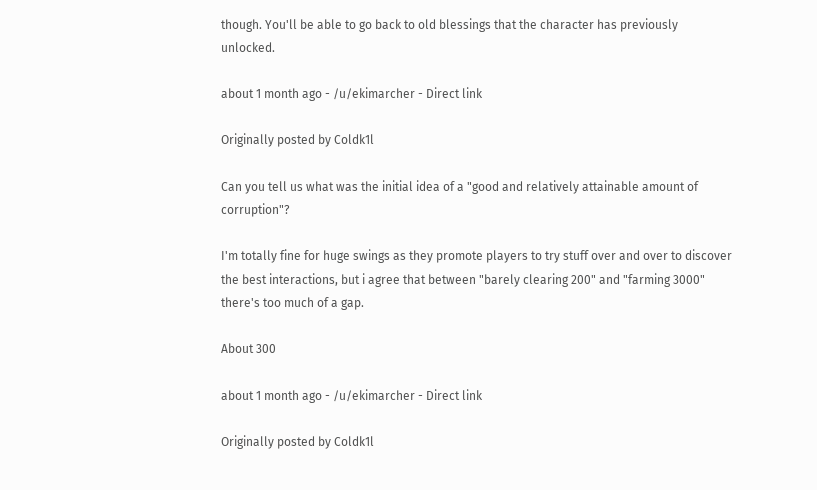though. You'll be able to go back to old blessings that the character has previously unlocked.

about 1 month ago - /u/ekimarcher - Direct link

Originally posted by Coldk1l

Can you tell us what was the initial idea of a "good and relatively attainable amount of corruption"?

I'm totally fine for huge swings as they promote players to try stuff over and over to discover the best interactions, but i agree that between "barely clearing 200" and "farming 3000" there's too much of a gap.

About 300

about 1 month ago - /u/ekimarcher - Direct link

Originally posted by Coldk1l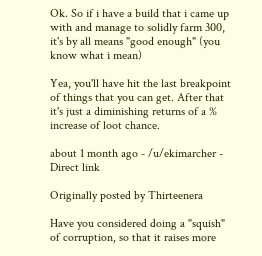Ok. So if i have a build that i came up with and manage to solidly farm 300, it's by all means "good enough" (you know what i mean)

Yea, you'll have hit the last breakpoint of things that you can get. After that it's just a diminishing returns of a % increase of loot chance.

about 1 month ago - /u/ekimarcher - Direct link

Originally posted by Thirteenera

Have you considered doing a "squish" of corruption, so that it raises more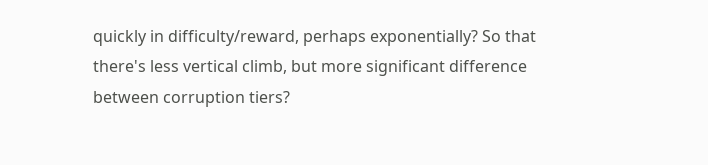quickly in difficulty/reward, perhaps exponentially? So that there's less vertical climb, but more significant difference between corruption tiers?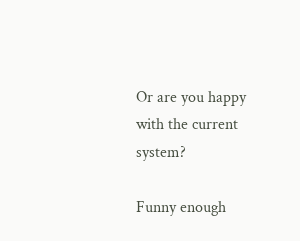Or are you happy with the current system?

Funny enough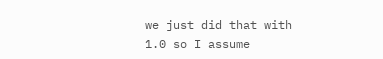we just did that with 1.0 so I assume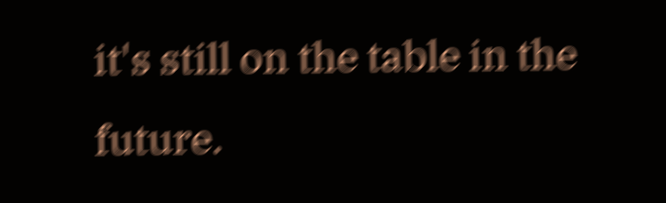it's still on the table in the future.